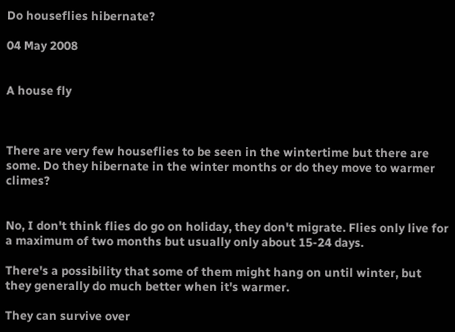Do houseflies hibernate?

04 May 2008


A house fly



There are very few houseflies to be seen in the wintertime but there are some. Do they hibernate in the winter months or do they move to warmer climes?


No, I don't think flies do go on holiday, they don't migrate. Flies only live for a maximum of two months but usually only about 15-24 days.

There's a possibility that some of them might hang on until winter, but they generally do much better when it's warmer.

They can survive over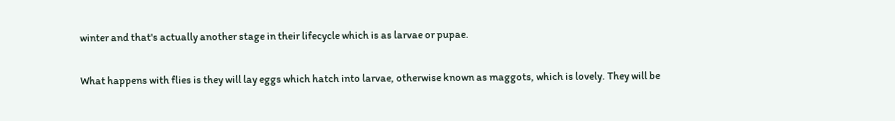winter and that's actually another stage in their lifecycle which is as larvae or pupae.

What happens with flies is they will lay eggs which hatch into larvae, otherwise known as maggots, which is lovely. They will be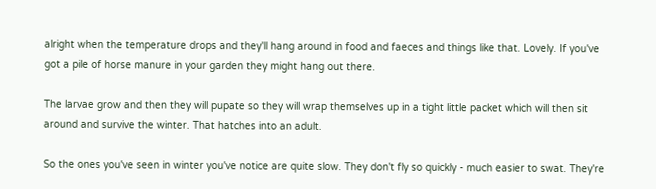alright when the temperature drops and they'll hang around in food and faeces and things like that. Lovely. If you've got a pile of horse manure in your garden they might hang out there.

The larvae grow and then they will pupate so they will wrap themselves up in a tight little packet which will then sit around and survive the winter. That hatches into an adult.

So the ones you've seen in winter you've notice are quite slow. They don't fly so quickly - much easier to swat. They're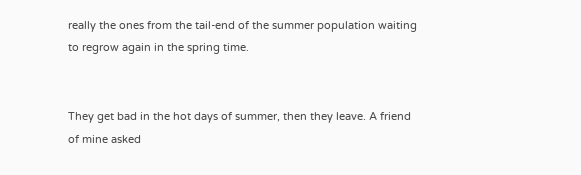really the ones from the tail-end of the summer population waiting to regrow again in the spring time.


They get bad in the hot days of summer, then they leave. A friend of mine asked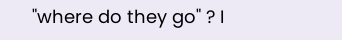"where do they go" ? I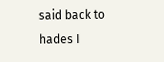said back to hades I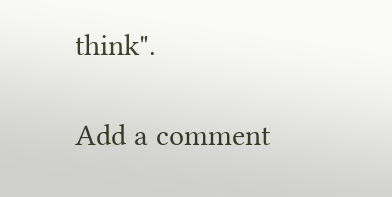think".

Add a comment